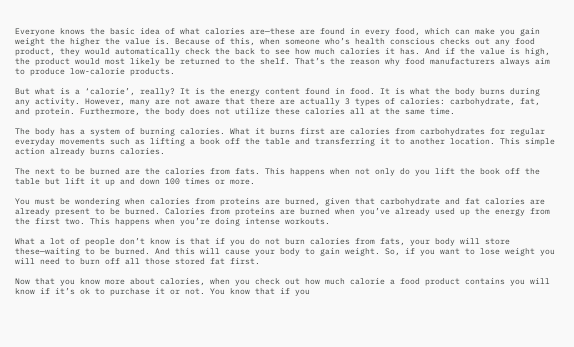Everyone knows the basic idea of what calories are—these are found in every food, which can make you gain weight the higher the value is. Because of this, when someone who’s health conscious checks out any food product, they would automatically check the back to see how much calories it has. And if the value is high, the product would most likely be returned to the shelf. That’s the reason why food manufacturers always aim to produce low-calorie products.

But what is a ‘calorie’, really? It is the energy content found in food. It is what the body burns during any activity. However, many are not aware that there are actually 3 types of calories: carbohydrate, fat, and protein. Furthermore, the body does not utilize these calories all at the same time.

The body has a system of burning calories. What it burns first are calories from carbohydrates for regular everyday movements such as lifting a book off the table and transferring it to another location. This simple action already burns calories.

The next to be burned are the calories from fats. This happens when not only do you lift the book off the table but lift it up and down 100 times or more.

You must be wondering when calories from proteins are burned, given that carbohydrate and fat calories are already present to be burned. Calories from proteins are burned when you’ve already used up the energy from the first two. This happens when you’re doing intense workouts.

What a lot of people don’t know is that if you do not burn calories from fats, your body will store these—waiting to be burned. And this will cause your body to gain weight. So, if you want to lose weight you will need to burn off all those stored fat first.

Now that you know more about calories, when you check out how much calorie a food product contains you will know if it’s ok to purchase it or not. You know that if you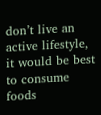don’t live an active lifestyle, it would be best to consume foods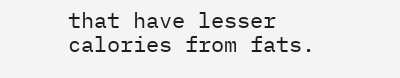that have lesser calories from fats.